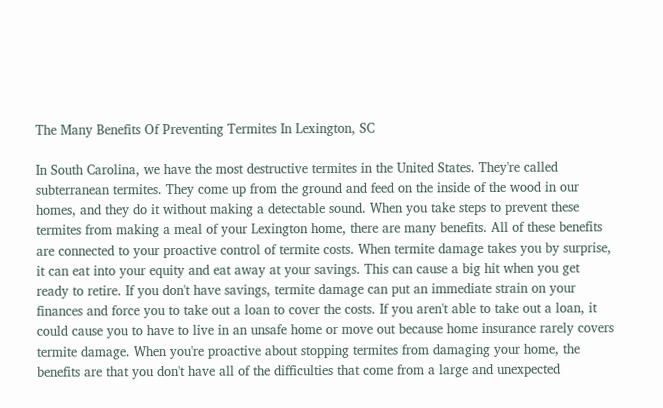The Many Benefits Of Preventing Termites In Lexington, SC

In South Carolina, we have the most destructive termites in the United States. They're called subterranean termites. They come up from the ground and feed on the inside of the wood in our homes, and they do it without making a detectable sound. When you take steps to prevent these termites from making a meal of your Lexington home, there are many benefits. All of these benefits are connected to your proactive control of termite costs. When termite damage takes you by surprise, it can eat into your equity and eat away at your savings. This can cause a big hit when you get ready to retire. If you don't have savings, termite damage can put an immediate strain on your finances and force you to take out a loan to cover the costs. If you aren't able to take out a loan, it could cause you to have to live in an unsafe home or move out because home insurance rarely covers termite damage. When you're proactive about stopping termites from damaging your home, the benefits are that you don't have all of the difficulties that come from a large and unexpected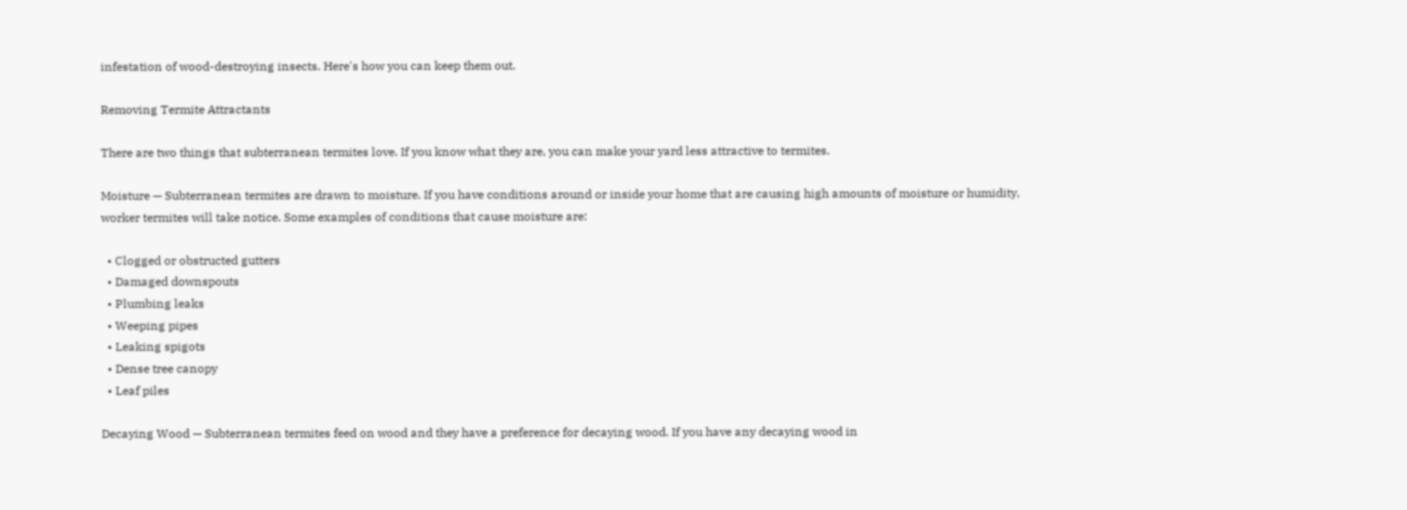infestation of wood-destroying insects. Here's how you can keep them out.

Removing Termite Attractants

There are two things that subterranean termites love. If you know what they are, you can make your yard less attractive to termites.

Moisture — Subterranean termites are drawn to moisture. If you have conditions around or inside your home that are causing high amounts of moisture or humidity, worker termites will take notice. Some examples of conditions that cause moisture are:

  • Clogged or obstructed gutters
  • Damaged downspouts
  • Plumbing leaks
  • Weeping pipes
  • Leaking spigots
  • Dense tree canopy
  • Leaf piles

Decaying Wood — Subterranean termites feed on wood and they have a preference for decaying wood. If you have any decaying wood in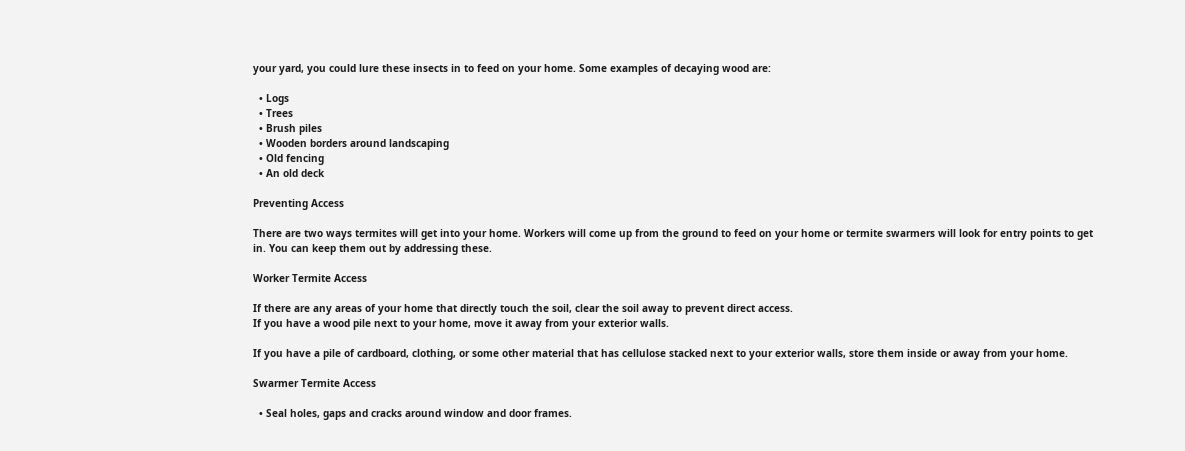your yard, you could lure these insects in to feed on your home. Some examples of decaying wood are:

  • Logs
  • Trees
  • Brush piles
  • Wooden borders around landscaping
  • Old fencing
  • An old deck

Preventing Access

There are two ways termites will get into your home. Workers will come up from the ground to feed on your home or termite swarmers will look for entry points to get in. You can keep them out by addressing these.

Worker Termite Access

If there are any areas of your home that directly touch the soil, clear the soil away to prevent direct access.
If you have a wood pile next to your home, move it away from your exterior walls.

If you have a pile of cardboard, clothing, or some other material that has cellulose stacked next to your exterior walls, store them inside or away from your home.

Swarmer Termite Access

  • Seal holes, gaps and cracks around window and door frames.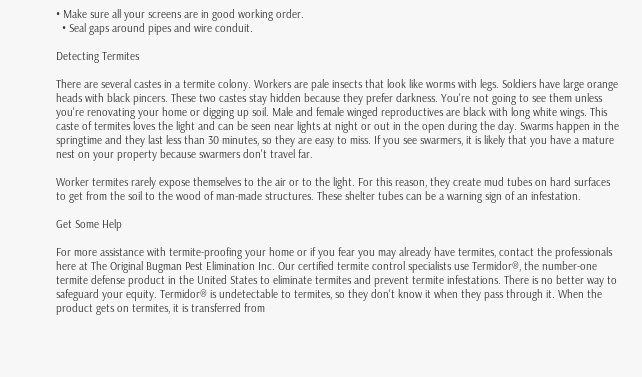• Make sure all your screens are in good working order.
  • Seal gaps around pipes and wire conduit.

Detecting Termites

There are several castes in a termite colony. Workers are pale insects that look like worms with legs. Soldiers have large orange heads with black pincers. These two castes stay hidden because they prefer darkness. You're not going to see them unless you're renovating your home or digging up soil. Male and female winged reproductives are black with long white wings. This caste of termites loves the light and can be seen near lights at night or out in the open during the day. Swarms happen in the springtime and they last less than 30 minutes, so they are easy to miss. If you see swarmers, it is likely that you have a mature nest on your property because swarmers don't travel far.

Worker termites rarely expose themselves to the air or to the light. For this reason, they create mud tubes on hard surfaces to get from the soil to the wood of man-made structures. These shelter tubes can be a warning sign of an infestation.

Get Some Help

For more assistance with termite-proofing your home or if you fear you may already have termites, contact the professionals here at The Original Bugman Pest Elimination Inc. Our certified termite control specialists use Termidor®, the number-one termite defense product in the United States to eliminate termites and prevent termite infestations. There is no better way to safeguard your equity. Termidor® is undetectable to termites, so they don't know it when they pass through it. When the product gets on termites, it is transferred from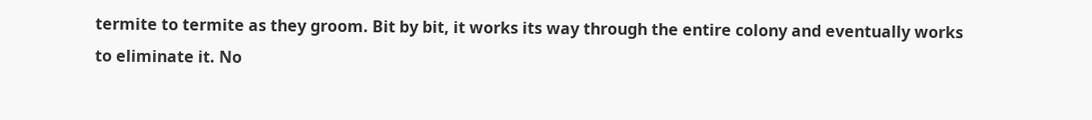termite to termite as they groom. Bit by bit, it works its way through the entire colony and eventually works to eliminate it. No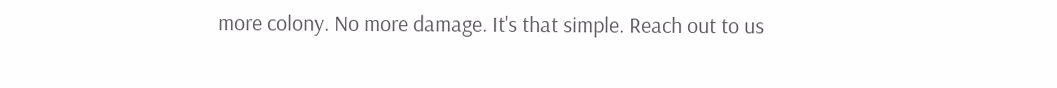more colony. No more damage. It's that simple. Reach out to us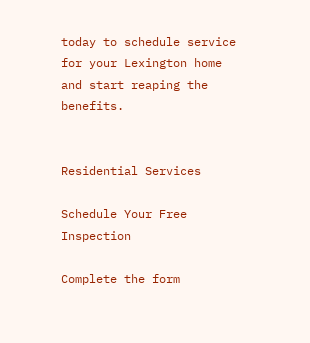today to schedule service for your Lexington home and start reaping the benefits.


Residential Services

Schedule Your Free Inspection

Complete the form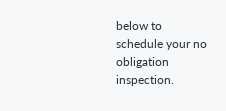below to schedule your no obligation inspection.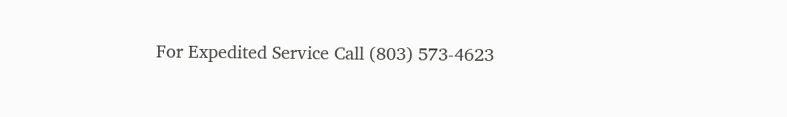For Expedited Service Call (803) 573-4623